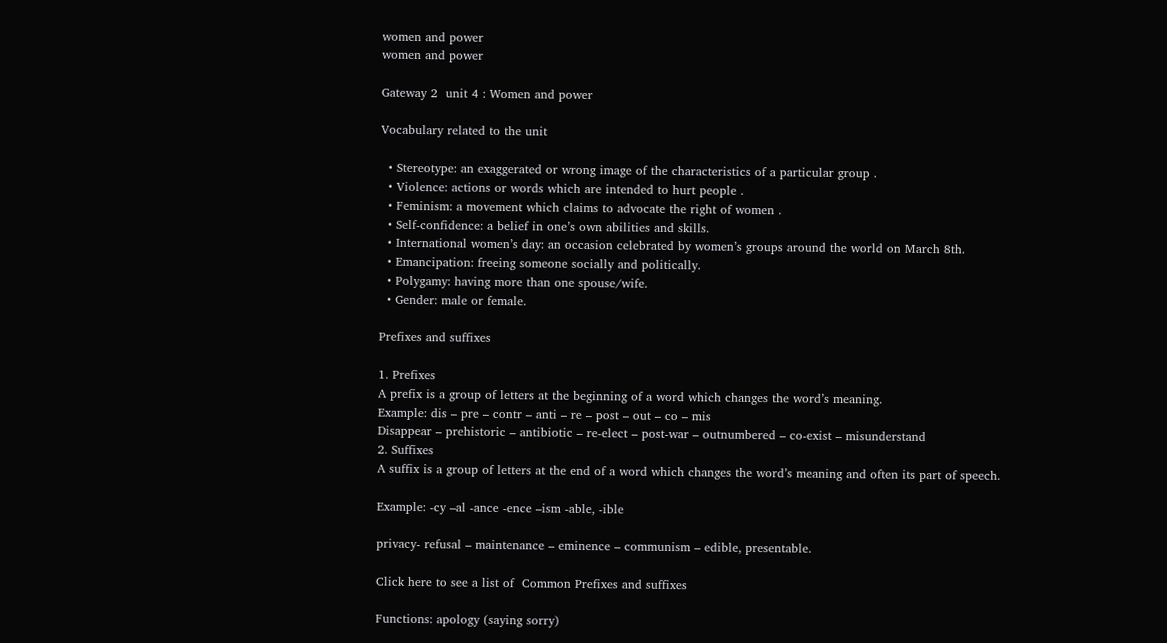women and power
women and power

Gateway 2  unit 4 : Women and power

Vocabulary related to the unit

  • Stereotype: an exaggerated or wrong image of the characteristics of a particular group .
  • Violence: actions or words which are intended to hurt people .
  • Feminism: a movement which claims to advocate the right of women .
  • Self-confidence: a belief in one’s own abilities and skills.
  • International women’s day: an occasion celebrated by women’s groups around the world on March 8th.
  • Emancipation: freeing someone socially and politically.
  • Polygamy: having more than one spouse/wife.
  • Gender: male or female.

Prefixes and suffixes

1. Prefixes
A prefix is a group of letters at the beginning of a word which changes the word’s meaning.
Example: dis – pre – contr – anti – re – post – out – co – mis
Disappear – prehistoric – antibiotic – re-elect – post-war – outnumbered – co-exist – misunderstand
2. Suffixes
A suffix is a group of letters at the end of a word which changes the word’s meaning and often its part of speech.

Example: -cy –al -ance -ence –ism -able, -ible

privacy- refusal – maintenance – eminence – communism – edible, presentable.

Click here to see a list of  Common Prefixes and suffixes

Functions: apology (saying sorry)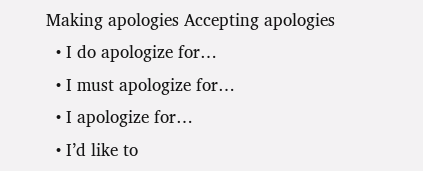Making apologies Accepting apologies
  • I do apologize for…
  • I must apologize for…
  • I apologize for…
  • I’d like to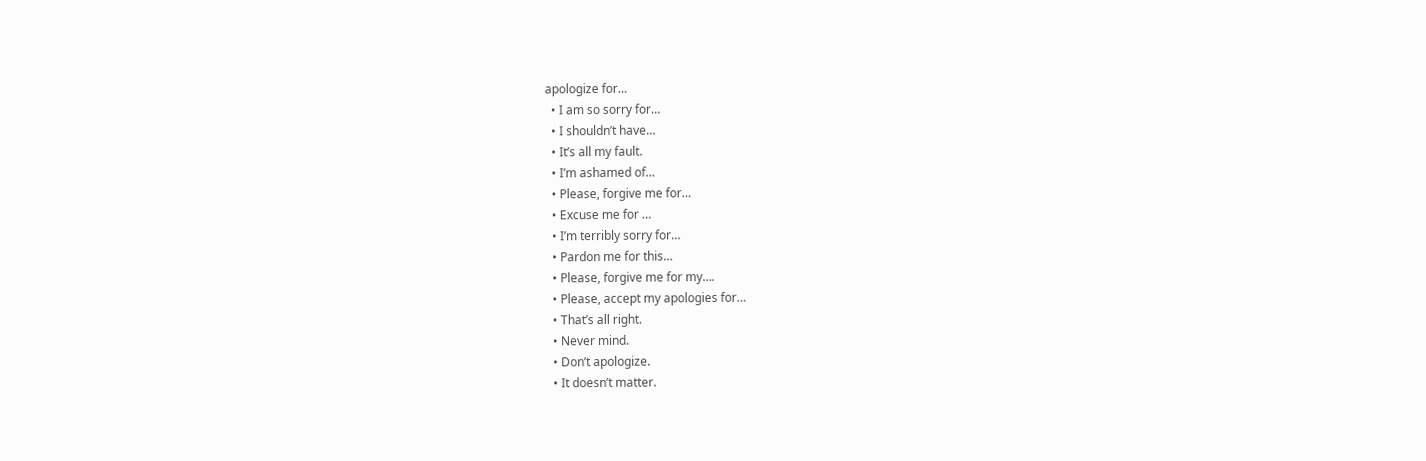apologize for…
  • I am so sorry for…
  • I shouldn’t have…
  • It’s all my fault.
  • I’m ashamed of…
  • Please, forgive me for…
  • Excuse me for …
  • I’m terribly sorry for…
  • Pardon me for this…
  • Please, forgive me for my….
  • Please, accept my apologies for…
  • That’s all right.
  • Never mind.
  • Don’t apologize.
  • It doesn’t matter.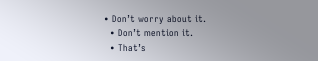• Don’t worry about it.
  • Don’t mention it.
  • That’s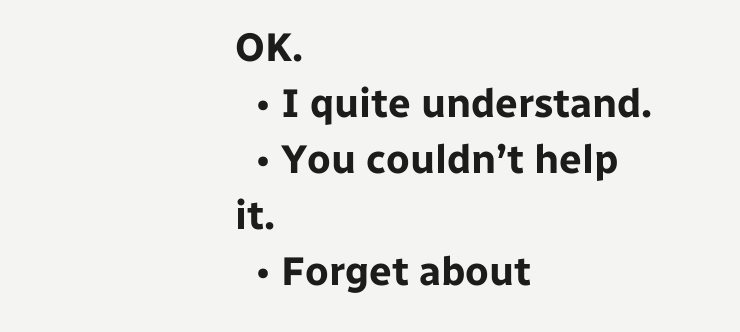OK.
  • I quite understand.
  • You couldn’t help it.
  • Forget about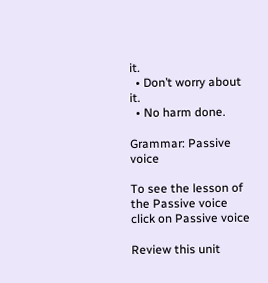it.
  • Don’t worry about it.
  • No harm done.

Grammar: Passive voice

To see the lesson of the Passive voice click on Passive voice

Review this unit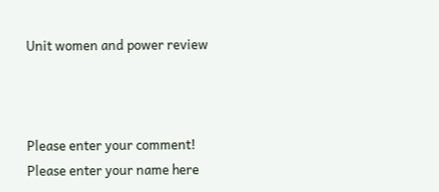Unit women and power review



Please enter your comment!
Please enter your name here